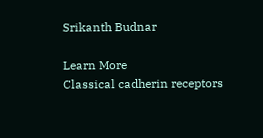Srikanth Budnar

Learn More
Classical cadherin receptors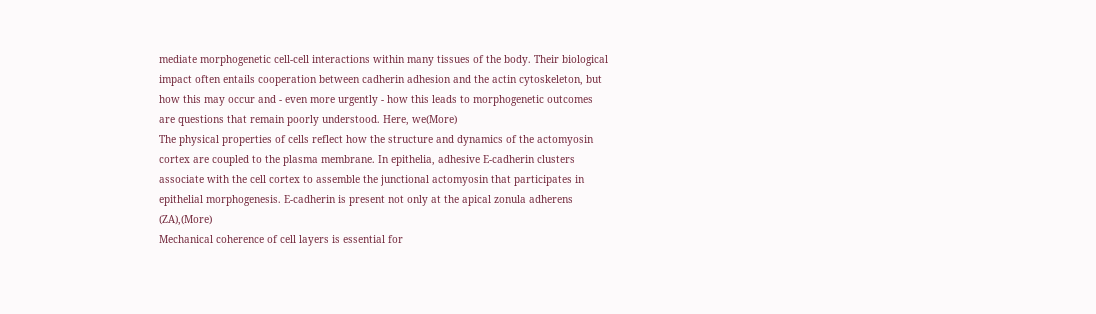mediate morphogenetic cell-cell interactions within many tissues of the body. Their biological impact often entails cooperation between cadherin adhesion and the actin cytoskeleton, but how this may occur and - even more urgently - how this leads to morphogenetic outcomes are questions that remain poorly understood. Here, we(More)
The physical properties of cells reflect how the structure and dynamics of the actomyosin cortex are coupled to the plasma membrane. In epithelia, adhesive E-cadherin clusters associate with the cell cortex to assemble the junctional actomyosin that participates in epithelial morphogenesis. E-cadherin is present not only at the apical zonula adherens (ZA),(More)
Mechanical coherence of cell layers is essential for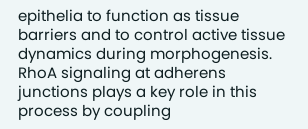epithelia to function as tissue barriers and to control active tissue dynamics during morphogenesis. RhoA signaling at adherens junctions plays a key role in this process by coupling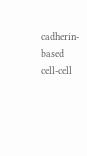cadherin-based cell-cell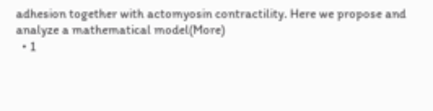adhesion together with actomyosin contractility. Here we propose and analyze a mathematical model(More)
  • 1